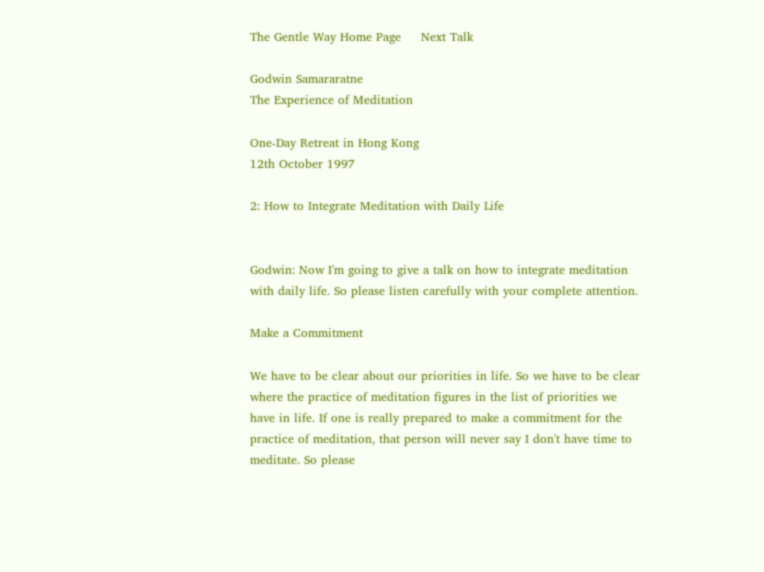The Gentle Way Home Page     Next Talk

Godwin Samararatne
The Experience of Meditation

One-Day Retreat in Hong Kong
12th October 1997

2: How to Integrate Meditation with Daily Life


Godwin: Now I'm going to give a talk on how to integrate meditation with daily life. So please listen carefully with your complete attention.

Make a Commitment

We have to be clear about our priorities in life. So we have to be clear where the practice of meditation figures in the list of priorities we have in life. If one is really prepared to make a commitment for the practice of meditation, that person will never say I don't have time to meditate. So please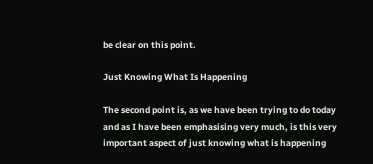be clear on this point.

Just Knowing What Is Happening

The second point is, as we have been trying to do today and as I have been emphasising very much, is this very important aspect of just knowing what is happening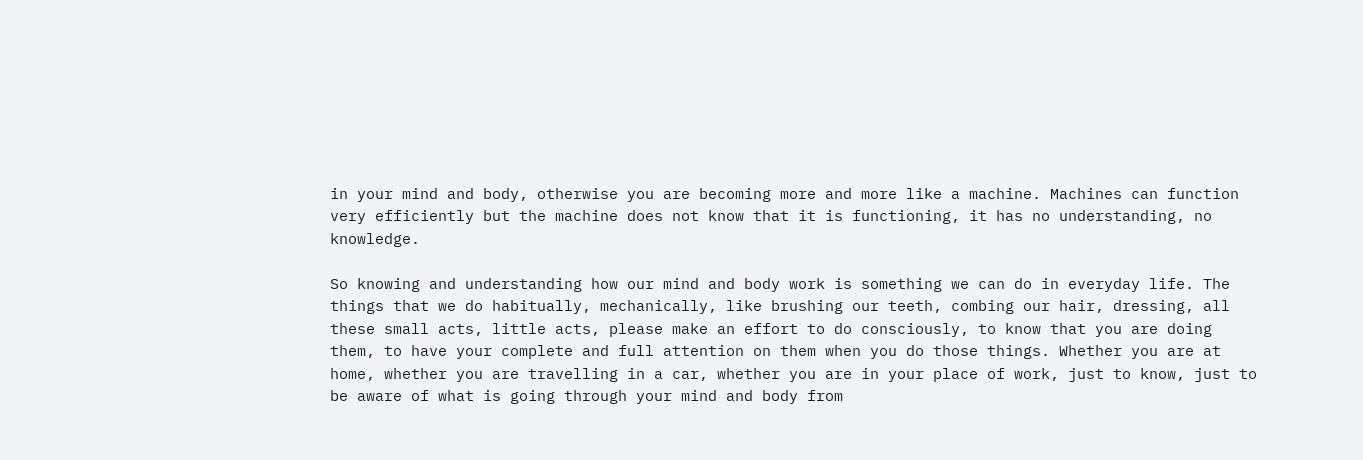in your mind and body, otherwise you are becoming more and more like a machine. Machines can function very efficiently but the machine does not know that it is functioning, it has no understanding, no knowledge.

So knowing and understanding how our mind and body work is something we can do in everyday life. The things that we do habitually, mechanically, like brushing our teeth, combing our hair, dressing, all these small acts, little acts, please make an effort to do consciously, to know that you are doing them, to have your complete and full attention on them when you do those things. Whether you are at home, whether you are travelling in a car, whether you are in your place of work, just to know, just to be aware of what is going through your mind and body from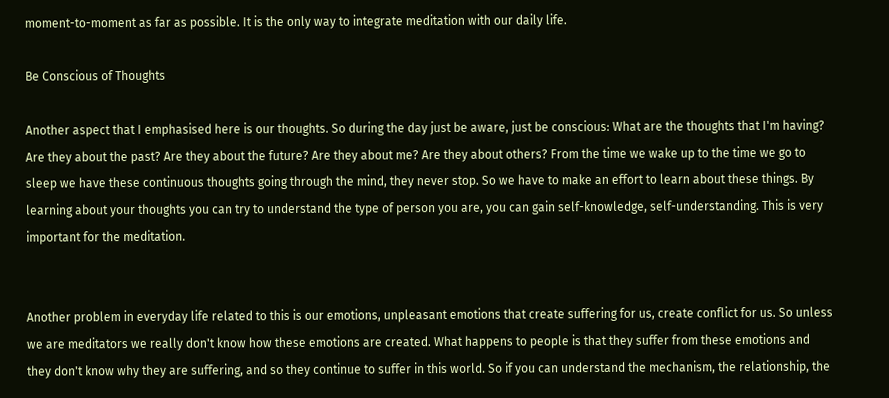moment-to-moment as far as possible. It is the only way to integrate meditation with our daily life.

Be Conscious of Thoughts

Another aspect that I emphasised here is our thoughts. So during the day just be aware, just be conscious: What are the thoughts that I'm having? Are they about the past? Are they about the future? Are they about me? Are they about others? From the time we wake up to the time we go to sleep we have these continuous thoughts going through the mind, they never stop. So we have to make an effort to learn about these things. By learning about your thoughts you can try to understand the type of person you are, you can gain self-knowledge, self-understanding. This is very important for the meditation.


Another problem in everyday life related to this is our emotions, unpleasant emotions that create suffering for us, create conflict for us. So unless we are meditators we really don't know how these emotions are created. What happens to people is that they suffer from these emotions and they don't know why they are suffering, and so they continue to suffer in this world. So if you can understand the mechanism, the relationship, the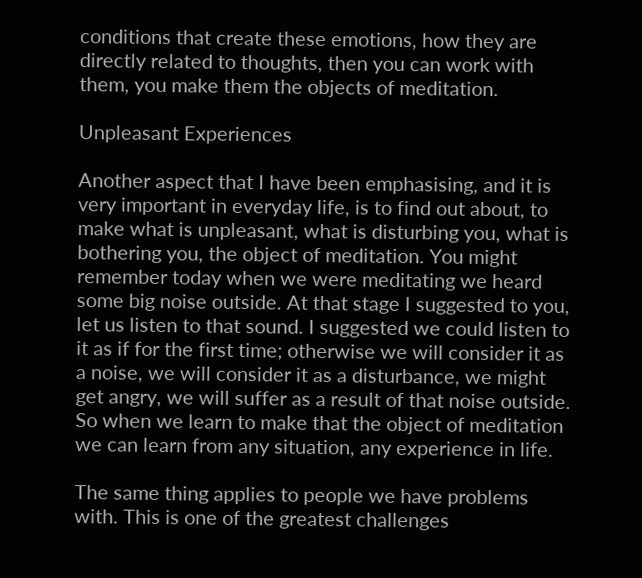conditions that create these emotions, how they are directly related to thoughts, then you can work with them, you make them the objects of meditation.

Unpleasant Experiences

Another aspect that I have been emphasising, and it is very important in everyday life, is to find out about, to make what is unpleasant, what is disturbing you, what is bothering you, the object of meditation. You might remember today when we were meditating we heard some big noise outside. At that stage I suggested to you, let us listen to that sound. I suggested we could listen to it as if for the first time; otherwise we will consider it as a noise, we will consider it as a disturbance, we might get angry, we will suffer as a result of that noise outside. So when we learn to make that the object of meditation we can learn from any situation, any experience in life.

The same thing applies to people we have problems with. This is one of the greatest challenges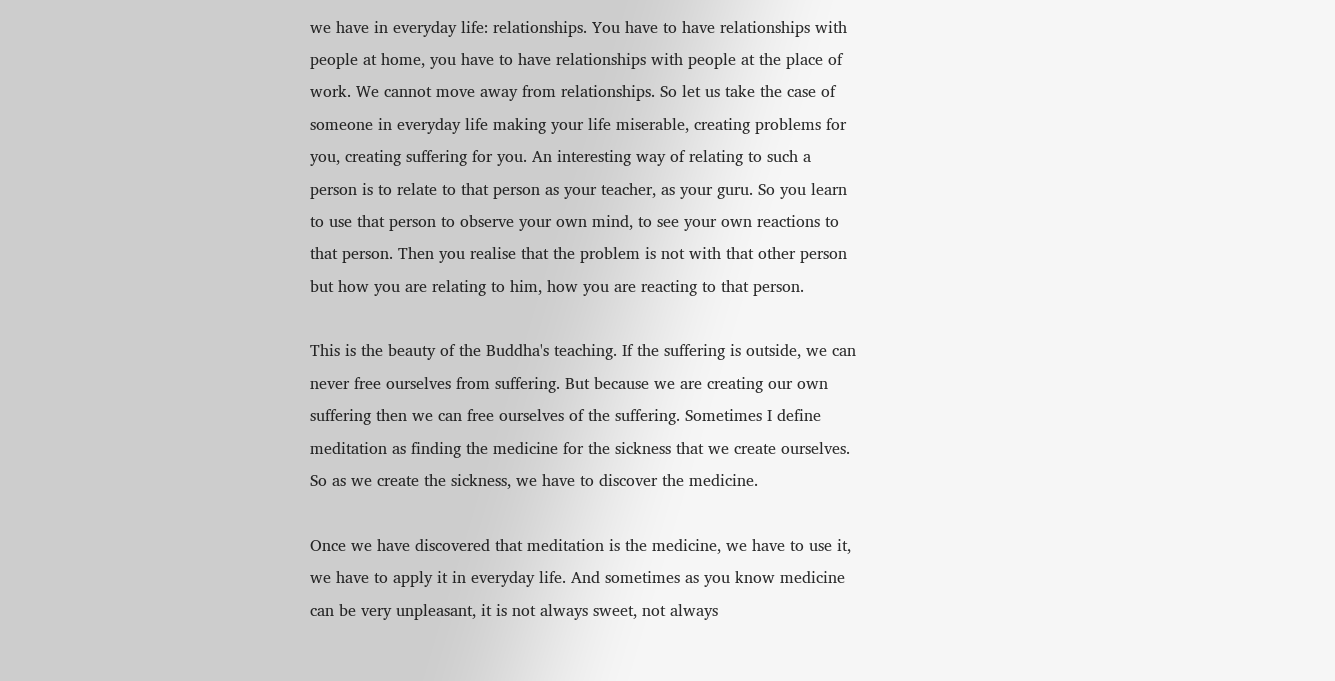we have in everyday life: relationships. You have to have relationships with people at home, you have to have relationships with people at the place of work. We cannot move away from relationships. So let us take the case of someone in everyday life making your life miserable, creating problems for you, creating suffering for you. An interesting way of relating to such a person is to relate to that person as your teacher, as your guru. So you learn to use that person to observe your own mind, to see your own reactions to that person. Then you realise that the problem is not with that other person but how you are relating to him, how you are reacting to that person.

This is the beauty of the Buddha's teaching. If the suffering is outside, we can never free ourselves from suffering. But because we are creating our own suffering then we can free ourselves of the suffering. Sometimes I define meditation as finding the medicine for the sickness that we create ourselves. So as we create the sickness, we have to discover the medicine.

Once we have discovered that meditation is the medicine, we have to use it, we have to apply it in everyday life. And sometimes as you know medicine can be very unpleasant, it is not always sweet, not always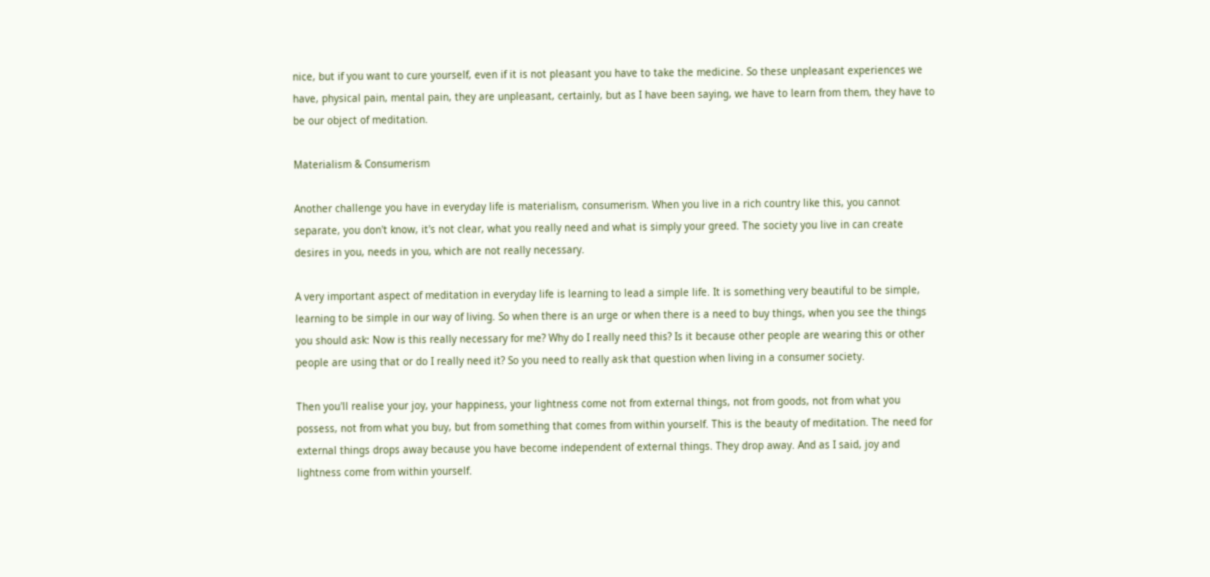nice, but if you want to cure yourself, even if it is not pleasant you have to take the medicine. So these unpleasant experiences we have, physical pain, mental pain, they are unpleasant, certainly, but as I have been saying, we have to learn from them, they have to be our object of meditation.

Materialism & Consumerism

Another challenge you have in everyday life is materialism, consumerism. When you live in a rich country like this, you cannot separate, you don't know, it's not clear, what you really need and what is simply your greed. The society you live in can create desires in you, needs in you, which are not really necessary.

A very important aspect of meditation in everyday life is learning to lead a simple life. It is something very beautiful to be simple, learning to be simple in our way of living. So when there is an urge or when there is a need to buy things, when you see the things you should ask: Now is this really necessary for me? Why do I really need this? Is it because other people are wearing this or other people are using that or do I really need it? So you need to really ask that question when living in a consumer society.

Then you'll realise your joy, your happiness, your lightness come not from external things, not from goods, not from what you possess, not from what you buy, but from something that comes from within yourself. This is the beauty of meditation. The need for external things drops away because you have become independent of external things. They drop away. And as I said, joy and lightness come from within yourself.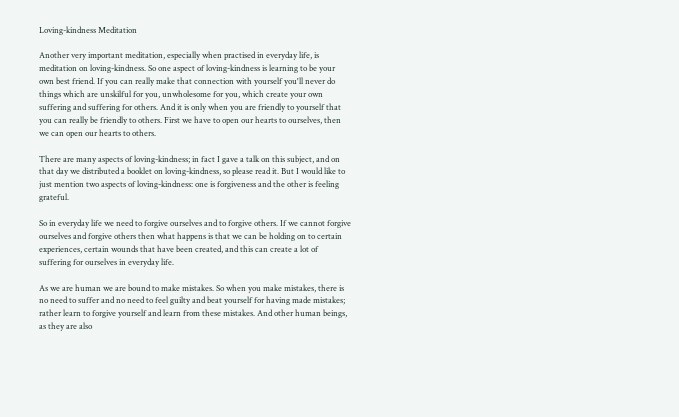Loving-kindness Meditation

Another very important meditation, especially when practised in everyday life, is meditation on loving-kindness. So one aspect of loving-kindness is learning to be your own best friend. If you can really make that connection with yourself you'll never do things which are unskilful for you, unwholesome for you, which create your own suffering and suffering for others. And it is only when you are friendly to yourself that you can really be friendly to others. First we have to open our hearts to ourselves, then we can open our hearts to others.

There are many aspects of loving-kindness; in fact I gave a talk on this subject, and on that day we distributed a booklet on loving-kindness, so please read it. But I would like to just mention two aspects of loving-kindness: one is forgiveness and the other is feeling grateful.

So in everyday life we need to forgive ourselves and to forgive others. If we cannot forgive ourselves and forgive others then what happens is that we can be holding on to certain experiences, certain wounds that have been created, and this can create a lot of suffering for ourselves in everyday life.

As we are human we are bound to make mistakes. So when you make mistakes, there is no need to suffer and no need to feel guilty and beat yourself for having made mistakes; rather learn to forgive yourself and learn from these mistakes. And other human beings, as they are also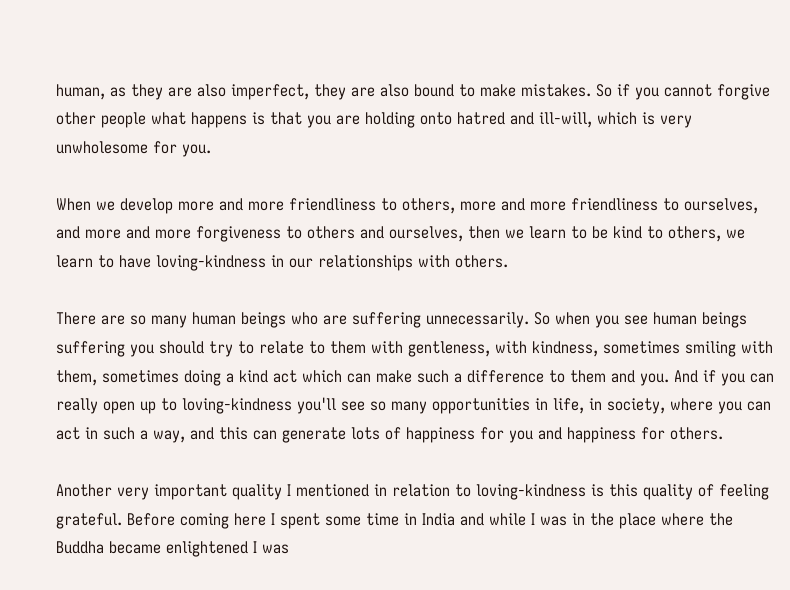human, as they are also imperfect, they are also bound to make mistakes. So if you cannot forgive other people what happens is that you are holding onto hatred and ill-will, which is very unwholesome for you.

When we develop more and more friendliness to others, more and more friendliness to ourselves, and more and more forgiveness to others and ourselves, then we learn to be kind to others, we learn to have loving-kindness in our relationships with others.

There are so many human beings who are suffering unnecessarily. So when you see human beings suffering you should try to relate to them with gentleness, with kindness, sometimes smiling with them, sometimes doing a kind act which can make such a difference to them and you. And if you can really open up to loving-kindness you'll see so many opportunities in life, in society, where you can act in such a way, and this can generate lots of happiness for you and happiness for others.

Another very important quality I mentioned in relation to loving-kindness is this quality of feeling grateful. Before coming here I spent some time in India and while I was in the place where the Buddha became enlightened I was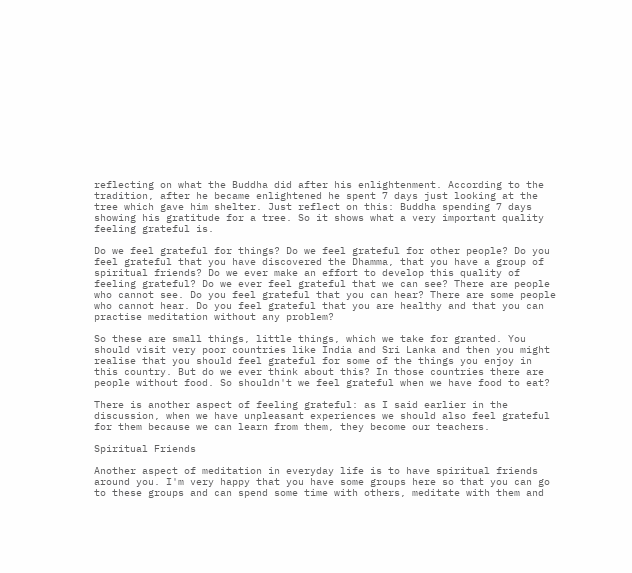reflecting on what the Buddha did after his enlightenment. According to the tradition, after he became enlightened he spent 7 days just looking at the tree which gave him shelter. Just reflect on this: Buddha spending 7 days showing his gratitude for a tree. So it shows what a very important quality feeling grateful is.

Do we feel grateful for things? Do we feel grateful for other people? Do you feel grateful that you have discovered the Dhamma, that you have a group of spiritual friends? Do we ever make an effort to develop this quality of feeling grateful? Do we ever feel grateful that we can see? There are people who cannot see. Do you feel grateful that you can hear? There are some people who cannot hear. Do you feel grateful that you are healthy and that you can practise meditation without any problem?

So these are small things, little things, which we take for granted. You should visit very poor countries like India and Sri Lanka and then you might realise that you should feel grateful for some of the things you enjoy in this country. But do we ever think about this? In those countries there are people without food. So shouldn't we feel grateful when we have food to eat?

There is another aspect of feeling grateful: as I said earlier in the discussion, when we have unpleasant experiences we should also feel grateful for them because we can learn from them, they become our teachers.

Spiritual Friends

Another aspect of meditation in everyday life is to have spiritual friends around you. I'm very happy that you have some groups here so that you can go to these groups and can spend some time with others, meditate with them and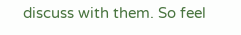discuss with them. So feel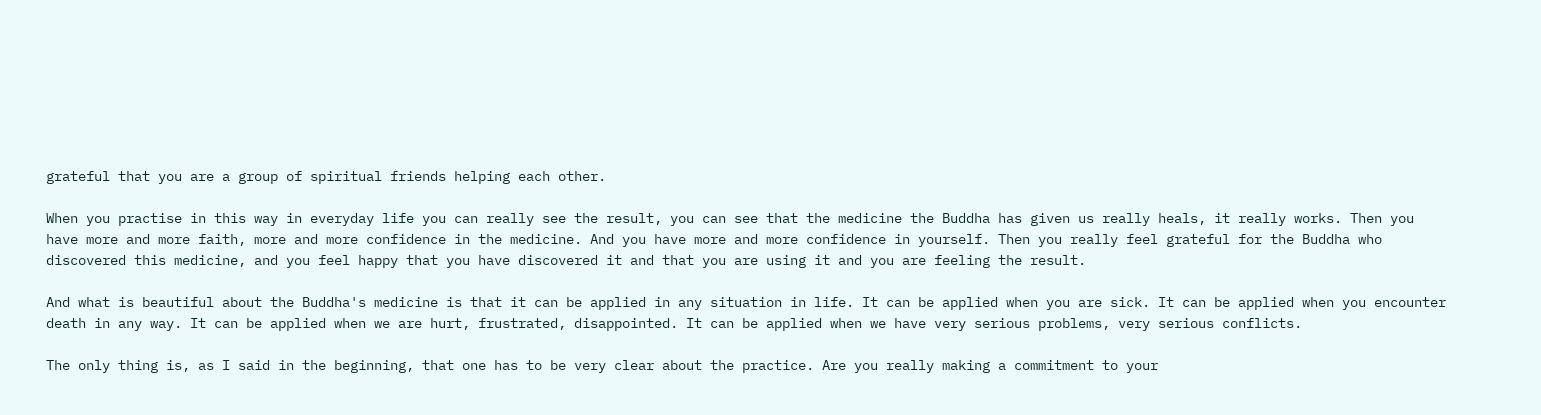grateful that you are a group of spiritual friends helping each other.

When you practise in this way in everyday life you can really see the result, you can see that the medicine the Buddha has given us really heals, it really works. Then you have more and more faith, more and more confidence in the medicine. And you have more and more confidence in yourself. Then you really feel grateful for the Buddha who discovered this medicine, and you feel happy that you have discovered it and that you are using it and you are feeling the result.

And what is beautiful about the Buddha's medicine is that it can be applied in any situation in life. It can be applied when you are sick. It can be applied when you encounter death in any way. It can be applied when we are hurt, frustrated, disappointed. It can be applied when we have very serious problems, very serious conflicts.

The only thing is, as I said in the beginning, that one has to be very clear about the practice. Are you really making a commitment to your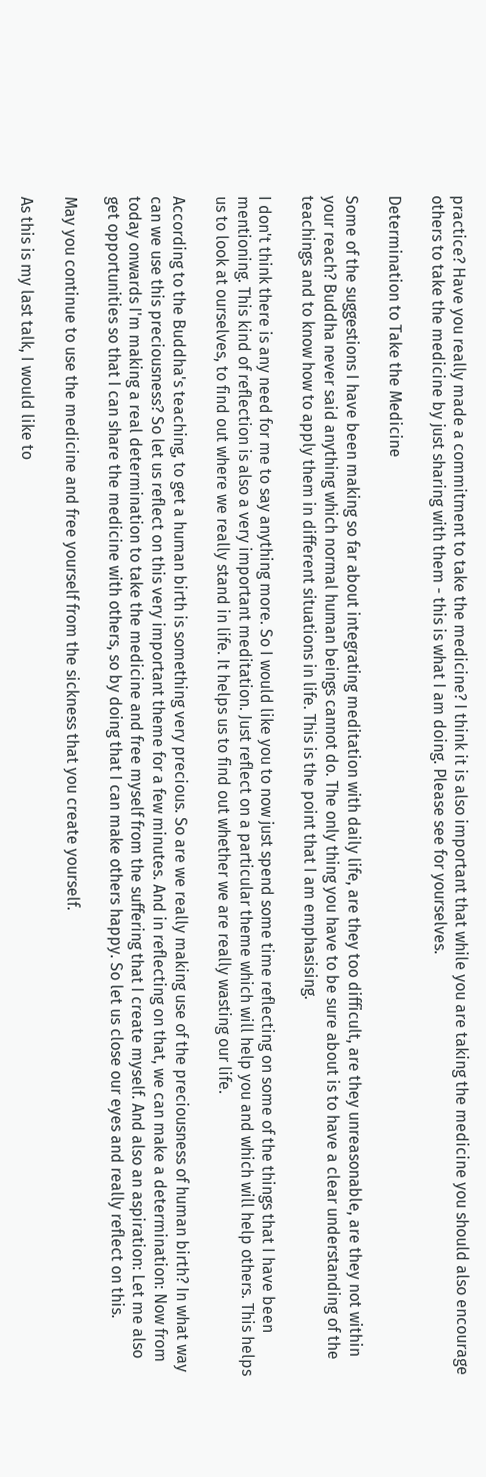practice? Have you really made a commitment to take the medicine? I think it is also important that while you are taking the medicine you should also encourage others to take the medicine by just sharing with them - this is what I am doing. Please see for yourselves.

Determination to Take the Medicine

Some of the suggestions I have been making so far about integrating meditation with daily life, are they too difficult, are they unreasonable, are they not within your reach? Buddha never said anything which normal human beings cannot do. The only thing you have to be sure about is to have a clear understanding of the teachings and to know how to apply them in different situations in life. This is the point that I am emphasising.

I don't think there is any need for me to say anything more. So I would like you to now just spend some time reflecting on some of the things that I have been mentioning. This kind of reflection is also a very important meditation. Just reflect on a particular theme which will help you and which will help others. This helps us to look at ourselves, to find out where we really stand in life. It helps us to find out whether we are really wasting our life.

According to the Buddha's teaching, to get a human birth is something very precious. So are we really making use of the preciousness of human birth? In what way can we use this preciousness? So let us reflect on this very important theme for a few minutes. And in reflecting on that, we can make a determination: Now from today onwards I'm making a real determination to take the medicine and free myself from the suffering that I create myself. And also an aspiration: Let me also get opportunities so that I can share the medicine with others, so by doing that I can make others happy. So let us close our eyes and really reflect on this.

May you continue to use the medicine and free yourself from the sickness that you create yourself.

As this is my last talk, I would like to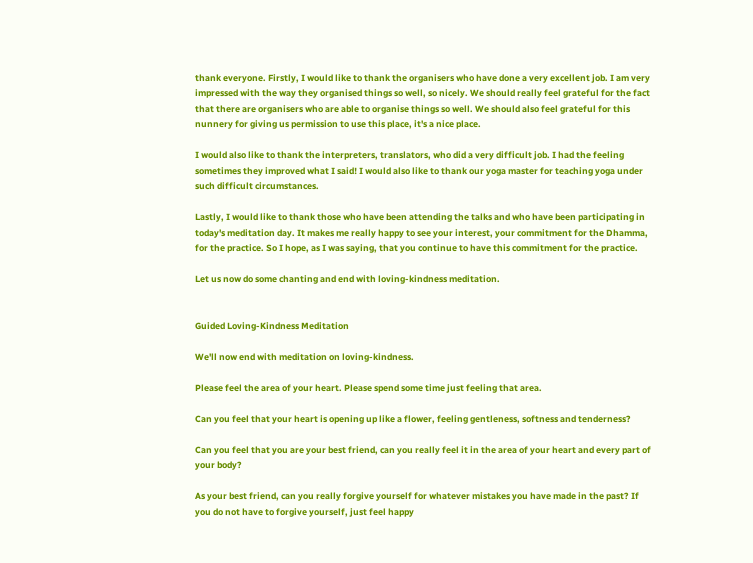thank everyone. Firstly, I would like to thank the organisers who have done a very excellent job. I am very impressed with the way they organised things so well, so nicely. We should really feel grateful for the fact that there are organisers who are able to organise things so well. We should also feel grateful for this nunnery for giving us permission to use this place, it's a nice place.

I would also like to thank the interpreters, translators, who did a very difficult job. I had the feeling sometimes they improved what I said! I would also like to thank our yoga master for teaching yoga under such difficult circumstances.

Lastly, I would like to thank those who have been attending the talks and who have been participating in today's meditation day. It makes me really happy to see your interest, your commitment for the Dhamma, for the practice. So I hope, as I was saying, that you continue to have this commitment for the practice.

Let us now do some chanting and end with loving-kindness meditation.


Guided Loving-Kindness Meditation

We'll now end with meditation on loving-kindness.

Please feel the area of your heart. Please spend some time just feeling that area.

Can you feel that your heart is opening up like a flower, feeling gentleness, softness and tenderness?

Can you feel that you are your best friend, can you really feel it in the area of your heart and every part of your body?

As your best friend, can you really forgive yourself for whatever mistakes you have made in the past? If you do not have to forgive yourself, just feel happy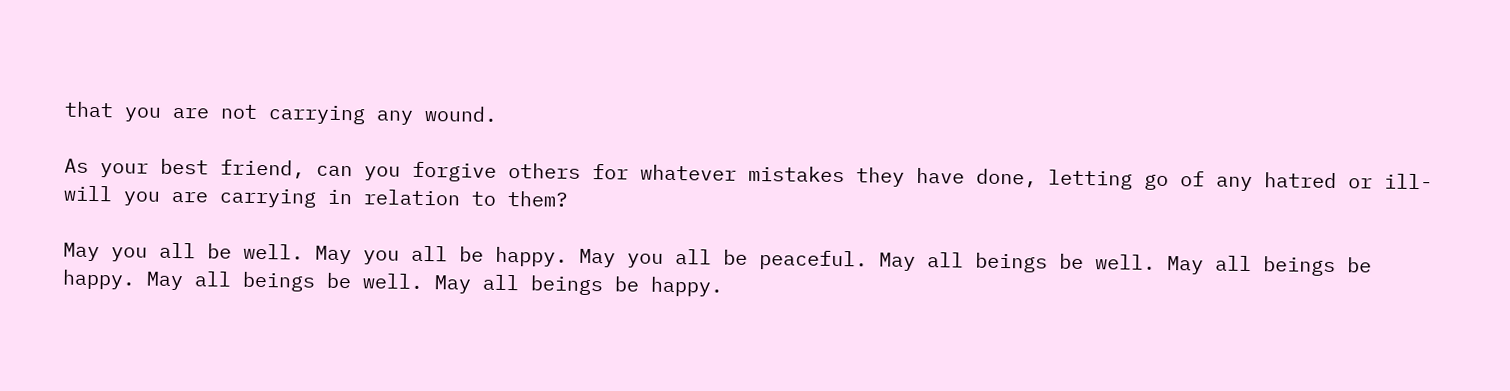that you are not carrying any wound.

As your best friend, can you forgive others for whatever mistakes they have done, letting go of any hatred or ill-will you are carrying in relation to them?

May you all be well. May you all be happy. May you all be peaceful. May all beings be well. May all beings be happy. May all beings be well. May all beings be happy.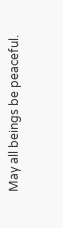May all beings be peaceful.